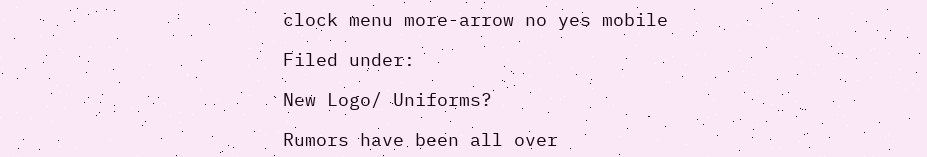clock menu more-arrow no yes mobile

Filed under:

New Logo/ Uniforms?

Rumors have been all over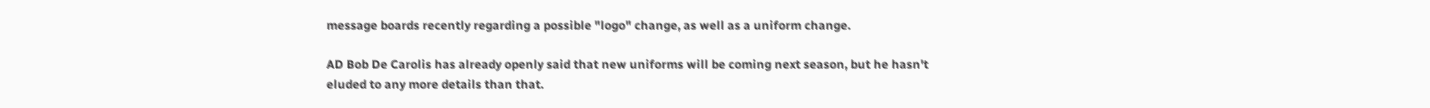message boards recently regarding a possible "logo" change, as well as a uniform change.

AD Bob De Carolis has already openly said that new uniforms will be coming next season, but he hasn't eluded to any more details than that.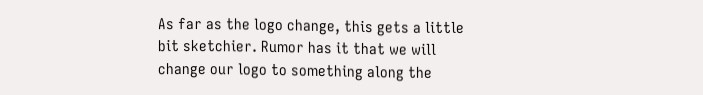As far as the logo change, this gets a little bit sketchier. Rumor has it that we will change our logo to something along the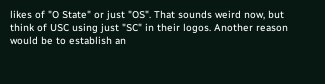likes of "O State" or just "OS". That sounds weird now, but think of USC using just "SC" in their logos. Another reason would be to establish an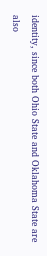identity, since both Ohio State and Oklahoma State are also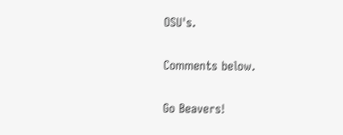OSU's.

Comments below.

Go Beavers!